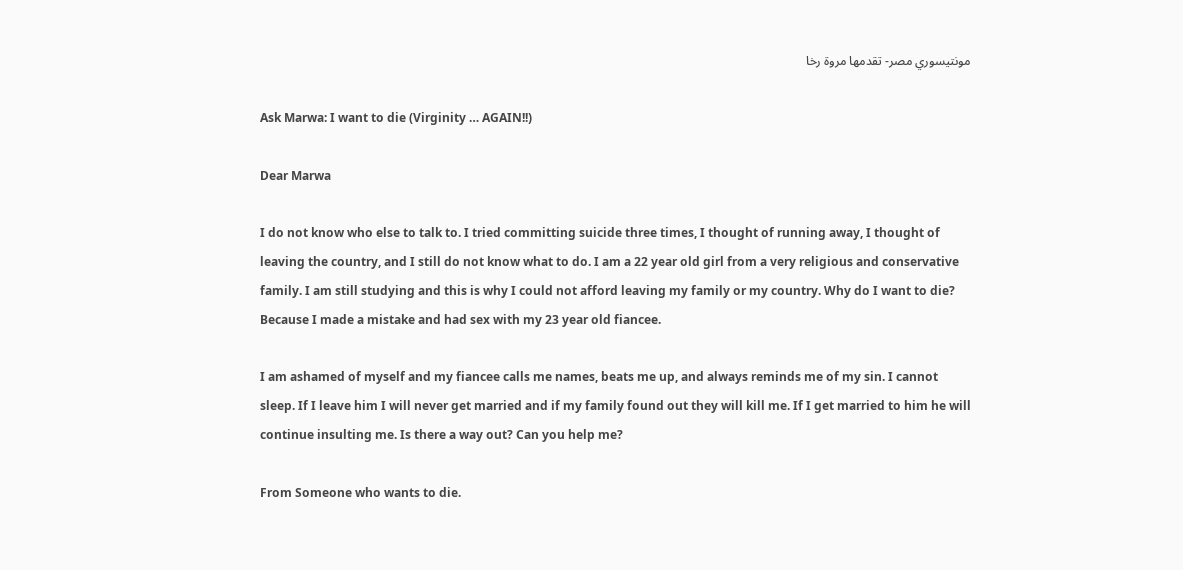مونتيسوري مصر- تقدمها مروة رخا

Ask Marwa: I want to die (Virginity … AGAIN!!)

Dear Marwa

I do not know who else to talk to. I tried committing suicide three times, I thought of running away, I thought of leaving the country, and I still do not know what to do. I am a 22 year old girl from a very religious and conservative family. I am still studying and this is why I could not afford leaving my family or my country. Why do I want to die? Because I made a mistake and had sex with my 23 year old fiancee.

I am ashamed of myself and my fiancee calls me names, beats me up, and always reminds me of my sin. I cannot sleep. If I leave him I will never get married and if my family found out they will kill me. If I get married to him he will continue insulting me. Is there a way out? Can you help me?

From Someone who wants to die.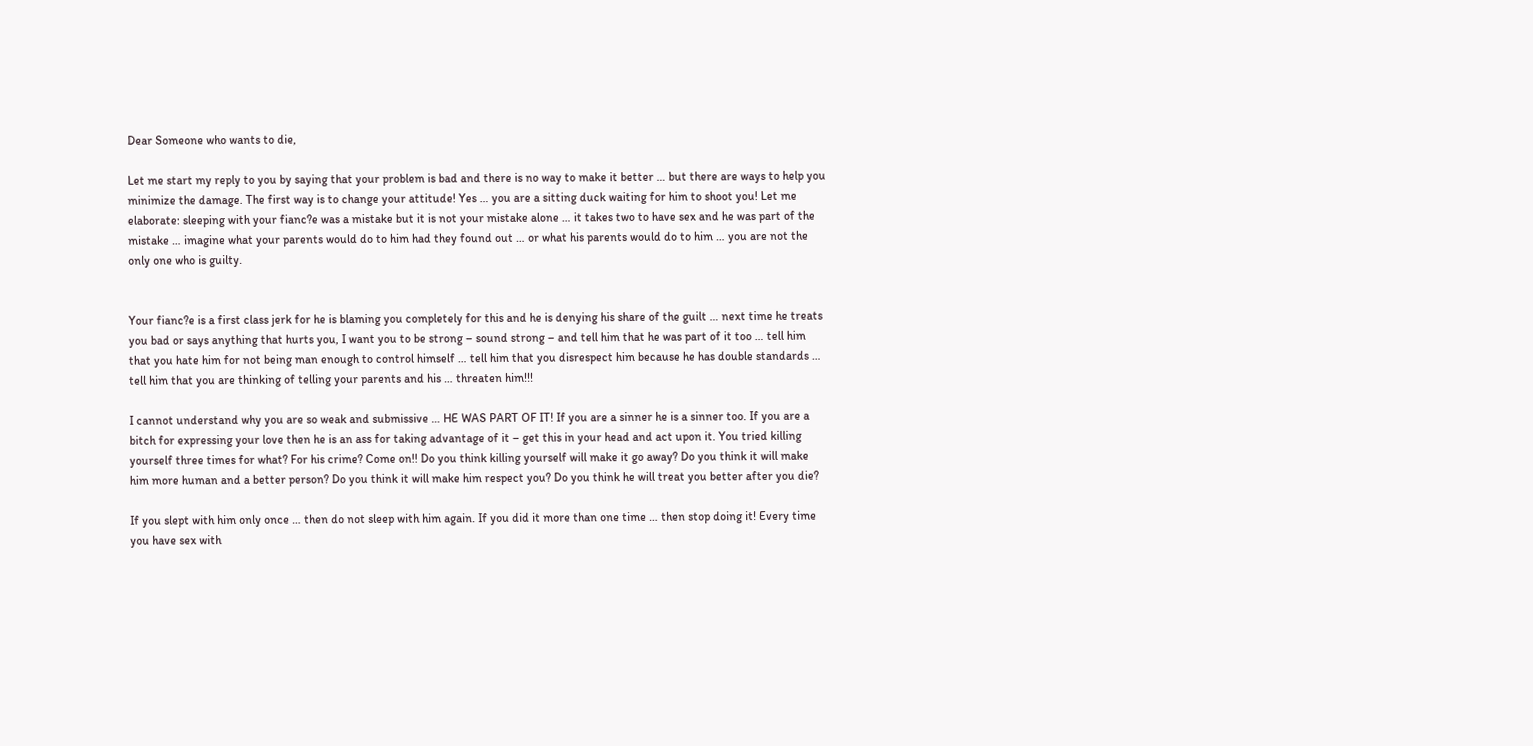Dear Someone who wants to die,

Let me start my reply to you by saying that your problem is bad and there is no way to make it better … but there are ways to help you minimize the damage. The first way is to change your attitude! Yes … you are a sitting duck waiting for him to shoot you! Let me elaborate: sleeping with your fianc?e was a mistake but it is not your mistake alone … it takes two to have sex and he was part of the mistake … imagine what your parents would do to him had they found out … or what his parents would do to him … you are not the only one who is guilty.


Your fianc?e is a first class jerk for he is blaming you completely for this and he is denying his share of the guilt … next time he treats you bad or says anything that hurts you, I want you to be strong – sound strong – and tell him that he was part of it too … tell him that you hate him for not being man enough to control himself … tell him that you disrespect him because he has double standards … tell him that you are thinking of telling your parents and his … threaten him!!!

I cannot understand why you are so weak and submissive … HE WAS PART OF IT! If you are a sinner he is a sinner too. If you are a bitch for expressing your love then he is an ass for taking advantage of it – get this in your head and act upon it. You tried killing yourself three times for what? For his crime? Come on!! Do you think killing yourself will make it go away? Do you think it will make him more human and a better person? Do you think it will make him respect you? Do you think he will treat you better after you die?

If you slept with him only once … then do not sleep with him again. If you did it more than one time … then stop doing it! Every time you have sex with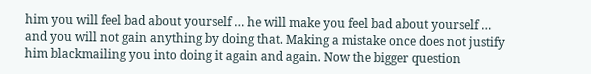him you will feel bad about yourself … he will make you feel bad about yourself … and you will not gain anything by doing that. Making a mistake once does not justify him blackmailing you into doing it again and again. Now the bigger question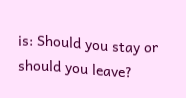is: Should you stay or should you leave?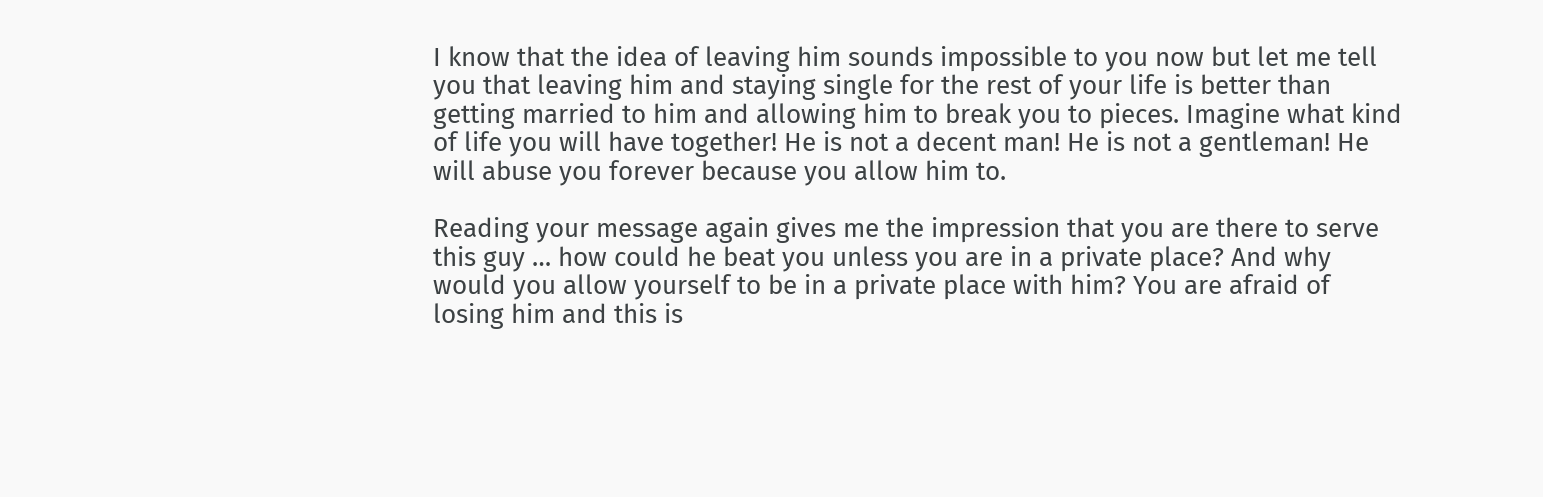I know that the idea of leaving him sounds impossible to you now but let me tell you that leaving him and staying single for the rest of your life is better than getting married to him and allowing him to break you to pieces. Imagine what kind of life you will have together! He is not a decent man! He is not a gentleman! He will abuse you forever because you allow him to.

Reading your message again gives me the impression that you are there to serve this guy … how could he beat you unless you are in a private place? And why would you allow yourself to be in a private place with him? You are afraid of losing him and this is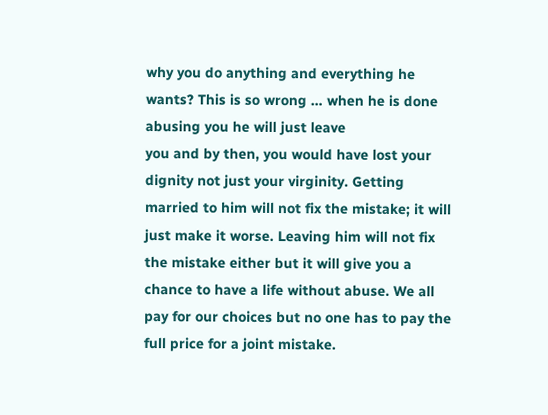why you do anything and everything he wants? This is so wrong … when he is done abusing you he will just leave
you and by then, you would have lost your dignity not just your virginity. Getting married to him will not fix the mistake; it will just make it worse. Leaving him will not fix the mistake either but it will give you a chance to have a life without abuse. We all pay for our choices but no one has to pay the full price for a joint mistake.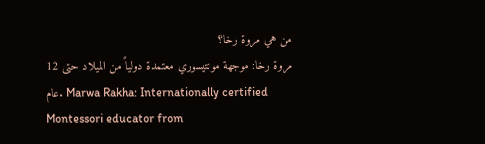من هي مروة رخا؟
مروة رخا: موجهة مونتيسوري معتمدة دولياً من الميلاد حتى 12 عام. Marwa Rakha: Internationally certified Montessori educator from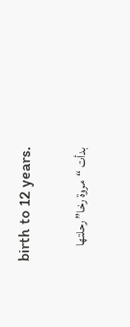birth to 12 years.

بدأت “مروة رخا” رحلتها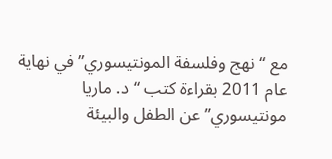مع “نهج وفلسفة المونتيسوري” في نهاية عام 2011 بقراءة كتب “د. ماريا مونتيسوري” عن الطفل والبيئة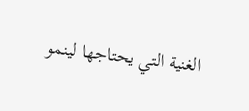الغنية التي يحتاجها لينمو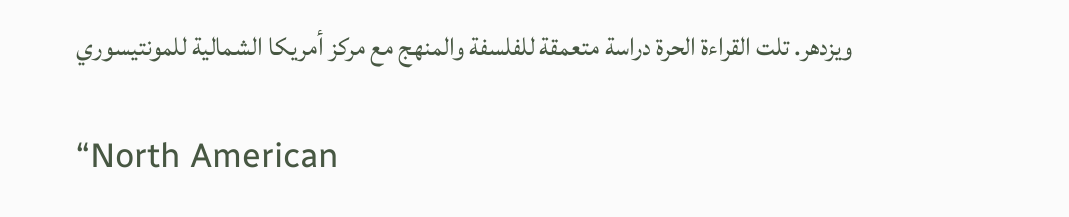ويزدهر. تلت القراءة الحرة دراسة متعمقة للفلسفة والمنهج مع مركز أمريكا الشمالية للمونتيسوري

“North American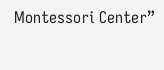Montessori Center”